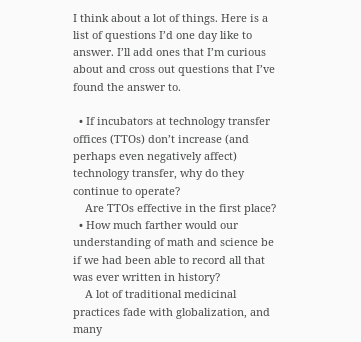I think about a lot of things. Here is a list of questions I’d one day like to answer. I’ll add ones that I’m curious about and cross out questions that I’ve found the answer to.

  • If incubators at technology transfer offices (TTOs) don’t increase (and perhaps even negatively affect) technology transfer, why do they continue to operate?
    Are TTOs effective in the first place?
  • How much farther would our understanding of math and science be if we had been able to record all that was ever written in history?
    A lot of traditional medicinal practices fade with globalization, and many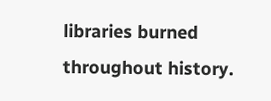libraries burned throughout history.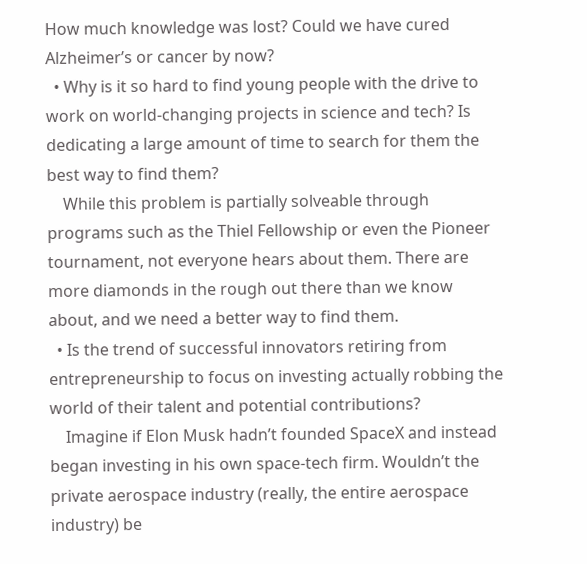How much knowledge was lost? Could we have cured Alzheimer’s or cancer by now?
  • Why is it so hard to find young people with the drive to work on world-changing projects in science and tech? Is dedicating a large amount of time to search for them the best way to find them?
    While this problem is partially solveable through programs such as the Thiel Fellowship or even the Pioneer tournament, not everyone hears about them. There are more diamonds in the rough out there than we know about, and we need a better way to find them.
  • Is the trend of successful innovators retiring from entrepreneurship to focus on investing actually robbing the world of their talent and potential contributions?
    Imagine if Elon Musk hadn’t founded SpaceX and instead began investing in his own space-tech firm. Wouldn’t the private aerospace industry (really, the entire aerospace industry) be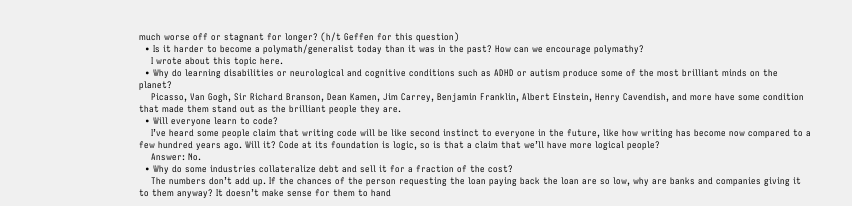much worse off or stagnant for longer? (h/t Geffen for this question)
  • Is it harder to become a polymath/generalist today than it was in the past? How can we encourage polymathy?
    I wrote about this topic here.
  • Why do learning disabilities or neurological and cognitive conditions such as ADHD or autism produce some of the most brilliant minds on the planet?
    Picasso, Van Gogh, Sir Richard Branson, Dean Kamen, Jim Carrey, Benjamin Franklin, Albert Einstein, Henry Cavendish, and more have some condition that made them stand out as the brilliant people they are.
  • Will everyone learn to code?
    I’ve heard some people claim that writing code will be like second instinct to everyone in the future, like how writing has become now compared to a few hundred years ago. Will it? Code at its foundation is logic, so is that a claim that we’ll have more logical people?
    Answer: No.
  • Why do some industries collateralize debt and sell it for a fraction of the cost?
    The numbers don’t add up. If the chances of the person requesting the loan paying back the loan are so low, why are banks and companies giving it to them anyway? It doesn’t make sense for them to hand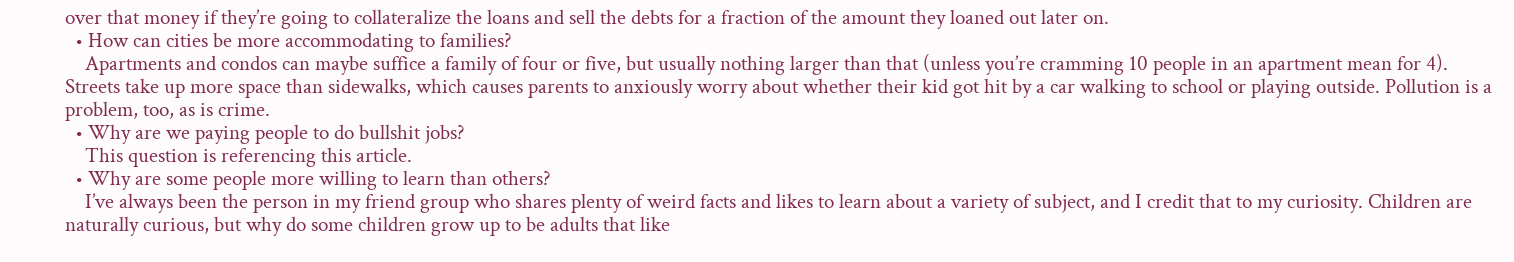over that money if they’re going to collateralize the loans and sell the debts for a fraction of the amount they loaned out later on.
  • How can cities be more accommodating to families?
    Apartments and condos can maybe suffice a family of four or five, but usually nothing larger than that (unless you’re cramming 10 people in an apartment mean for 4). Streets take up more space than sidewalks, which causes parents to anxiously worry about whether their kid got hit by a car walking to school or playing outside. Pollution is a problem, too, as is crime.
  • Why are we paying people to do bullshit jobs?
    This question is referencing this article.
  • Why are some people more willing to learn than others?
    I’ve always been the person in my friend group who shares plenty of weird facts and likes to learn about a variety of subject, and I credit that to my curiosity. Children are naturally curious, but why do some children grow up to be adults that like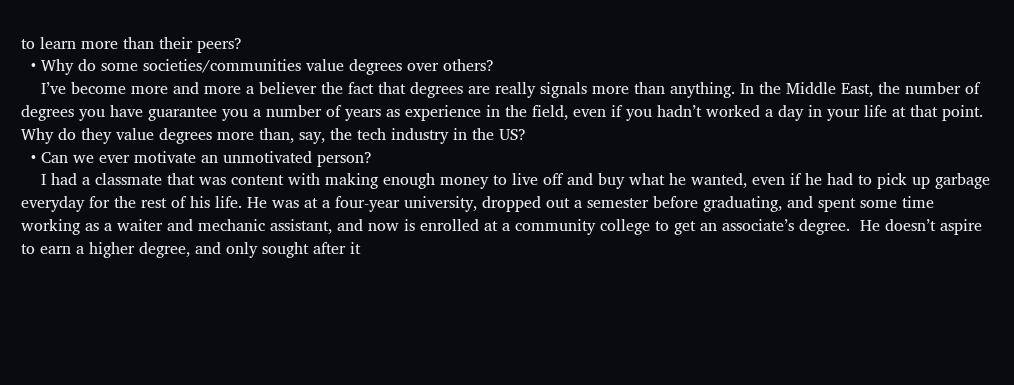to learn more than their peers?
  • Why do some societies/communities value degrees over others?
    I’ve become more and more a believer the fact that degrees are really signals more than anything. In the Middle East, the number of degrees you have guarantee you a number of years as experience in the field, even if you hadn’t worked a day in your life at that point. Why do they value degrees more than, say, the tech industry in the US?
  • Can we ever motivate an unmotivated person?
    I had a classmate that was content with making enough money to live off and buy what he wanted, even if he had to pick up garbage everyday for the rest of his life. He was at a four-year university, dropped out a semester before graduating, and spent some time working as a waiter and mechanic assistant, and now is enrolled at a community college to get an associate’s degree.  He doesn’t aspire to earn a higher degree, and only sought after it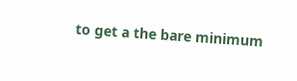to get a the bare minimum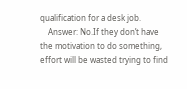qualification for a desk job.
    Answer: No.If they don’t have the motivation to do something, effort will be wasted trying to find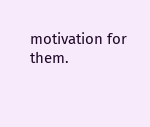motivation for them.